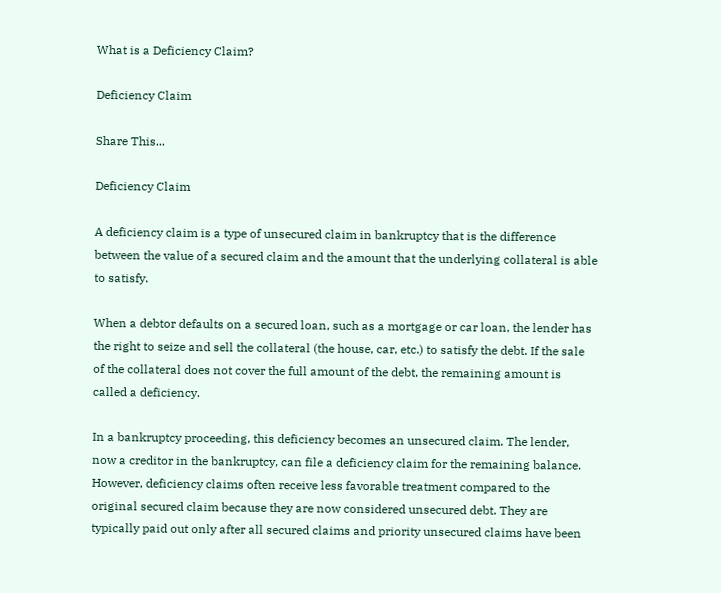What is a Deficiency Claim?

Deficiency Claim

Share This...

Deficiency Claim

A deficiency claim is a type of unsecured claim in bankruptcy that is the difference between the value of a secured claim and the amount that the underlying collateral is able to satisfy.

When a debtor defaults on a secured loan, such as a mortgage or car loan, the lender has the right to seize and sell the collateral (the house, car, etc.) to satisfy the debt. If the sale of the collateral does not cover the full amount of the debt, the remaining amount is called a deficiency.

In a bankruptcy proceeding, this deficiency becomes an unsecured claim. The lender, now a creditor in the bankruptcy, can file a deficiency claim for the remaining balance. However, deficiency claims often receive less favorable treatment compared to the original secured claim because they are now considered unsecured debt. They are typically paid out only after all secured claims and priority unsecured claims have been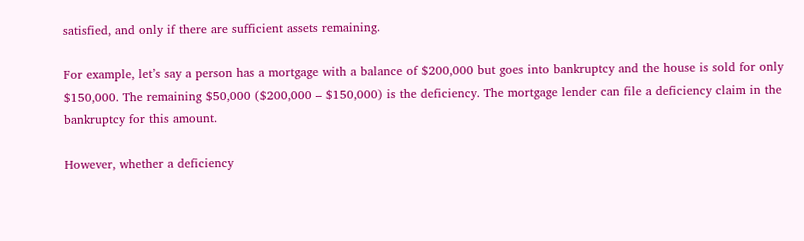satisfied, and only if there are sufficient assets remaining.

For example, let’s say a person has a mortgage with a balance of $200,000 but goes into bankruptcy and the house is sold for only $150,000. The remaining $50,000 ($200,000 – $150,000) is the deficiency. The mortgage lender can file a deficiency claim in the bankruptcy for this amount.

However, whether a deficiency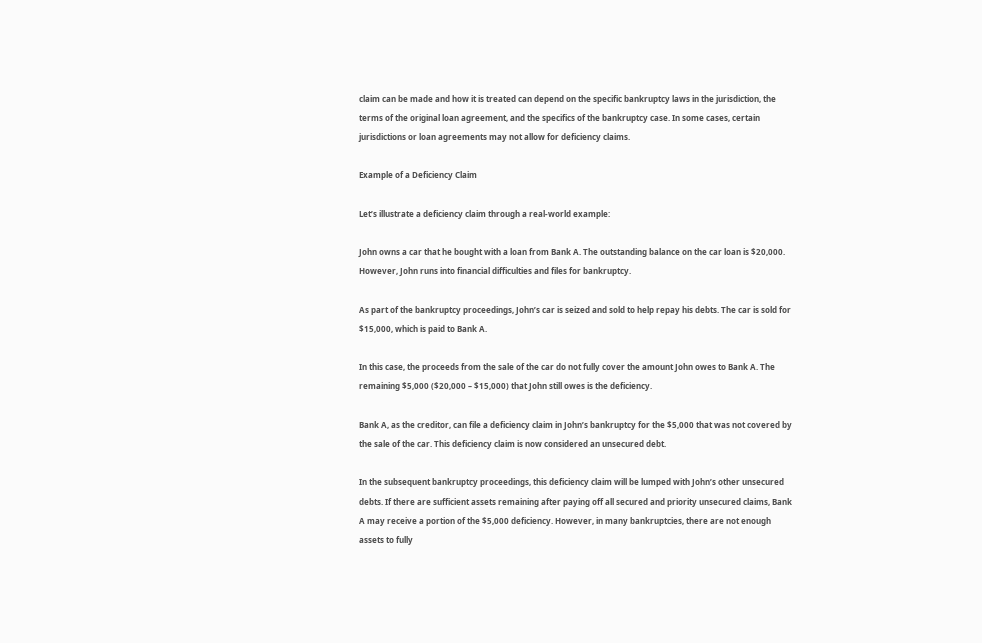claim can be made and how it is treated can depend on the specific bankruptcy laws in the jurisdiction, the terms of the original loan agreement, and the specifics of the bankruptcy case. In some cases, certain jurisdictions or loan agreements may not allow for deficiency claims.

Example of a Deficiency Claim

Let’s illustrate a deficiency claim through a real-world example:

John owns a car that he bought with a loan from Bank A. The outstanding balance on the car loan is $20,000. However, John runs into financial difficulties and files for bankruptcy.

As part of the bankruptcy proceedings, John’s car is seized and sold to help repay his debts. The car is sold for $15,000, which is paid to Bank A.

In this case, the proceeds from the sale of the car do not fully cover the amount John owes to Bank A. The remaining $5,000 ($20,000 – $15,000) that John still owes is the deficiency.

Bank A, as the creditor, can file a deficiency claim in John’s bankruptcy for the $5,000 that was not covered by the sale of the car. This deficiency claim is now considered an unsecured debt.

In the subsequent bankruptcy proceedings, this deficiency claim will be lumped with John’s other unsecured debts. If there are sufficient assets remaining after paying off all secured and priority unsecured claims, Bank A may receive a portion of the $5,000 deficiency. However, in many bankruptcies, there are not enough assets to fully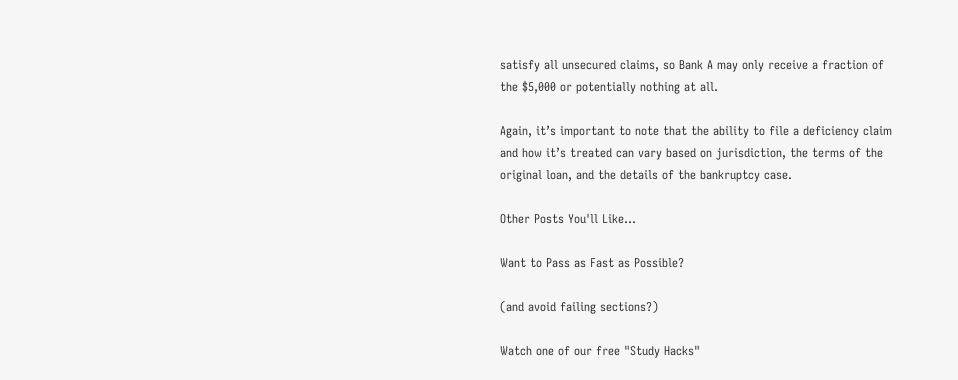satisfy all unsecured claims, so Bank A may only receive a fraction of the $5,000 or potentially nothing at all.

Again, it’s important to note that the ability to file a deficiency claim and how it’s treated can vary based on jurisdiction, the terms of the original loan, and the details of the bankruptcy case.

Other Posts You'll Like...

Want to Pass as Fast as Possible?

(and avoid failing sections?)

Watch one of our free "Study Hacks"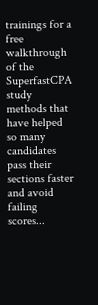trainings for a free walkthrough of the SuperfastCPA study methods that have helped so many candidates pass their sections faster and avoid failing scores...